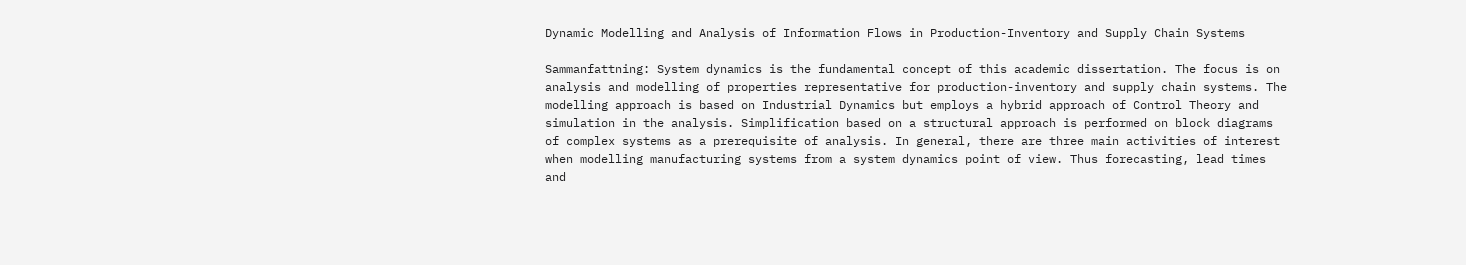Dynamic Modelling and Analysis of Information Flows in Production-Inventory and Supply Chain Systems

Sammanfattning: System dynamics is the fundamental concept of this academic dissertation. The focus is on analysis and modelling of properties representative for production-inventory and supply chain systems. The modelling approach is based on Industrial Dynamics but employs a hybrid approach of Control Theory and simulation in the analysis. Simplification based on a structural approach is performed on block diagrams of complex systems as a prerequisite of analysis. In general, there are three main activities of interest when modelling manufacturing systems from a system dynamics point of view. Thus forecasting, lead times and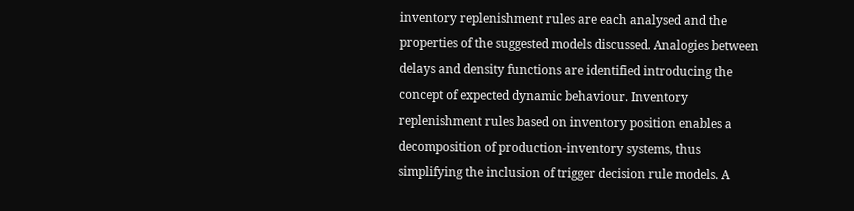inventory replenishment rules are each analysed and the properties of the suggested models discussed. Analogies between delays and density functions are identified introducing the concept of expected dynamic behaviour. Inventory replenishment rules based on inventory position enables a decomposition of production-inventory systems, thus simplifying the inclusion of trigger decision rule models. A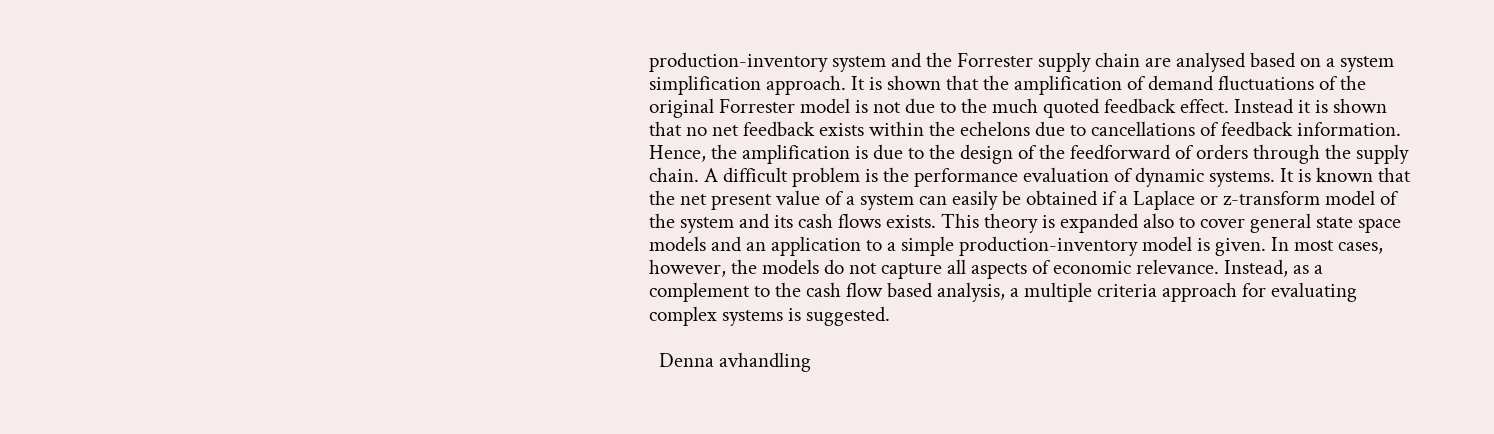production-inventory system and the Forrester supply chain are analysed based on a system simplification approach. It is shown that the amplification of demand fluctuations of the original Forrester model is not due to the much quoted feedback effect. Instead it is shown that no net feedback exists within the echelons due to cancellations of feedback information. Hence, the amplification is due to the design of the feedforward of orders through the supply chain. A difficult problem is the performance evaluation of dynamic systems. It is known that the net present value of a system can easily be obtained if a Laplace or z-transform model of the system and its cash flows exists. This theory is expanded also to cover general state space models and an application to a simple production-inventory model is given. In most cases, however, the models do not capture all aspects of economic relevance. Instead, as a complement to the cash flow based analysis, a multiple criteria approach for evaluating complex systems is suggested.

  Denna avhandling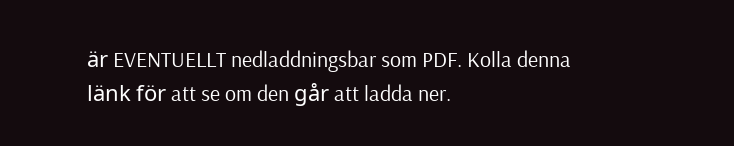är EVENTUELLT nedladdningsbar som PDF. Kolla denna länk för att se om den går att ladda ner.